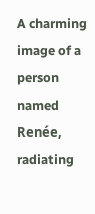A charming image of a person named Renée, radiating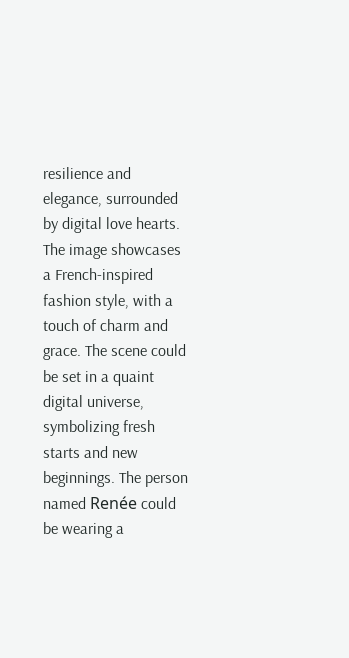resilience and elegance, surrounded by digital love hearts. The image showcases a French-inspired fashion style, with a touch of charm and grace. The scene could be set in a quaint digital universe, symbolizing fresh starts and new beginnings. The person named Renée could be wearing a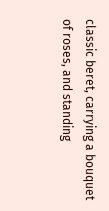classic beret, carrying a bouquet of roses, and standing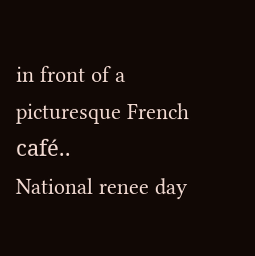in front of a picturesque French café..
National renee day